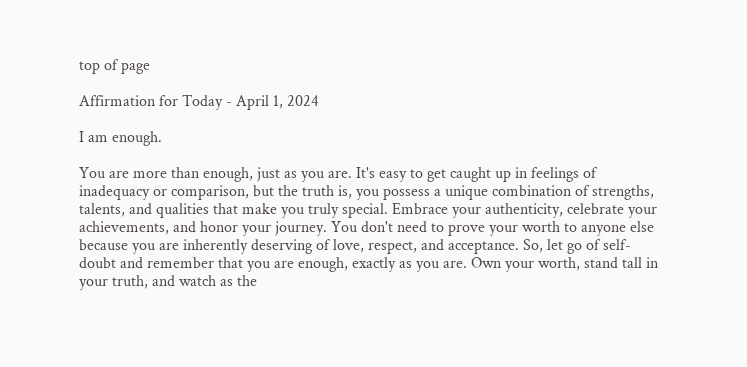top of page

Affirmation for Today - April 1, 2024

I am enough.

You are more than enough, just as you are. It's easy to get caught up in feelings of inadequacy or comparison, but the truth is, you possess a unique combination of strengths, talents, and qualities that make you truly special. Embrace your authenticity, celebrate your achievements, and honor your journey. You don't need to prove your worth to anyone else because you are inherently deserving of love, respect, and acceptance. So, let go of self-doubt and remember that you are enough, exactly as you are. Own your worth, stand tall in your truth, and watch as the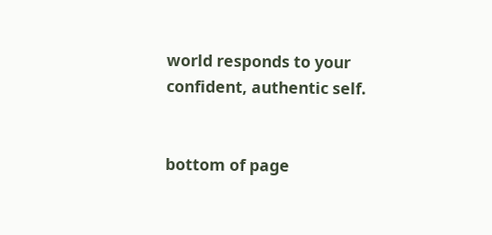world responds to your confident, authentic self.


bottom of page